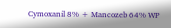Cymoxanil 8% + Mancozeb 64% WP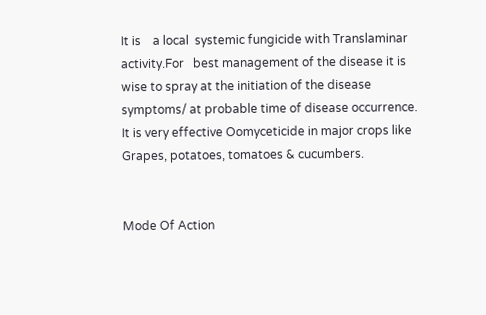It is    a local  systemic fungicide with Translaminar  activity.For   best management of the disease it is wise to spray at the initiation of the disease symptoms/ at probable time of disease occurrence. It is very effective Oomyceticide in major crops like Grapes, potatoes, tomatoes & cucumbers.


Mode Of Action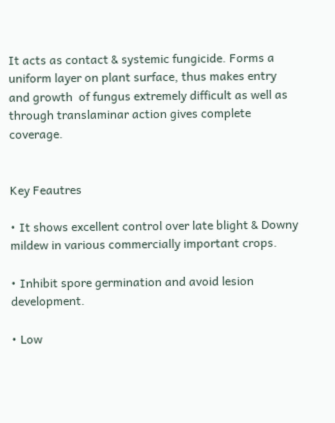It acts as contact & systemic fungicide. Forms a uniform layer on plant surface, thus makes entry and growth  of fungus extremely difficult as well as through translaminar action gives complete coverage.


Key Feautres

• It shows excellent control over late blight & Downy mildew in various commercially important crops.

• Inhibit spore germination and avoid lesion development.

• Low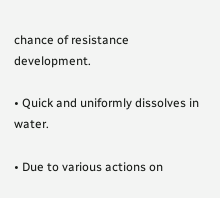chance of resistance development.

• Quick and uniformly dissolves in water.

• Due to various actions on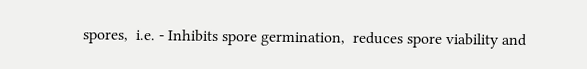spores,  i.e. - Inhibits spore germination,  reduces spore viability and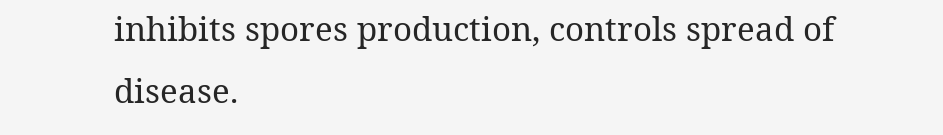inhibits spores production, controls spread of disease.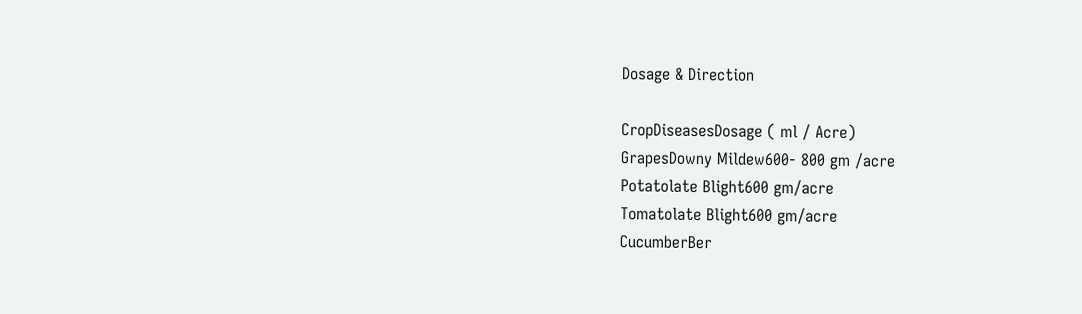Dosage & Direction

CropDiseasesDosage ( ml / Acre)
GrapesDowny Mildew600- 800 gm /acre
Potatolate Blight600 gm/acre
Tomatolate Blight600 gm/acre
CucumberBer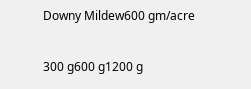Downy Mildew600 gm/acre

300 g600 g1200 g